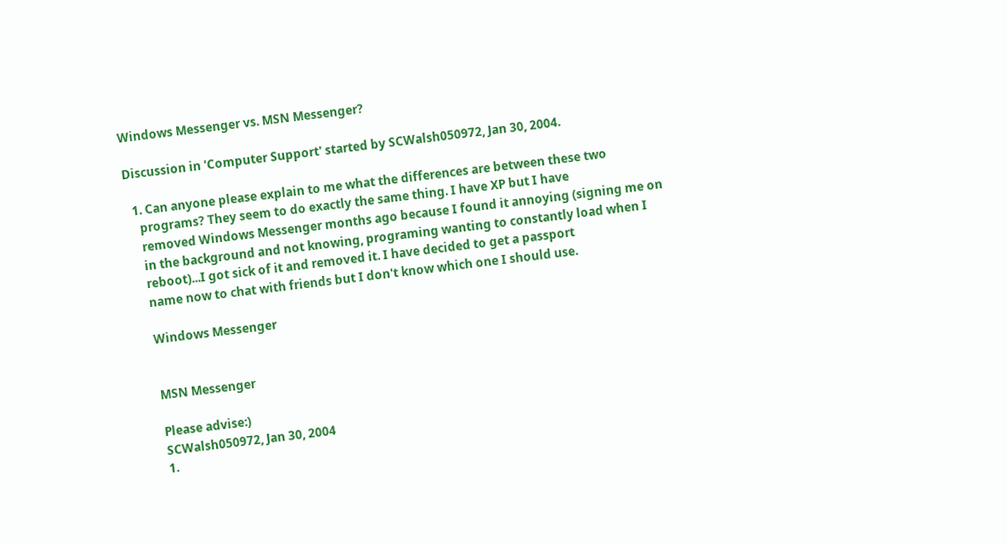Windows Messenger vs. MSN Messenger?

Discussion in 'Computer Support' started by SCWalsh050972, Jan 30, 2004.

  1. Can anyone please explain to me what the differences are between these two
    programs? They seem to do exactly the same thing. I have XP but I have
    removed Windows Messenger months ago because I found it annoying (signing me on
    in the background and not knowing, programing wanting to constantly load when I
    reboot)...I got sick of it and removed it. I have decided to get a passport
    name now to chat with friends but I don't know which one I should use.

    Windows Messenger


    MSN Messenger

    Please advise:)
    SCWalsh050972, Jan 30, 2004
    1.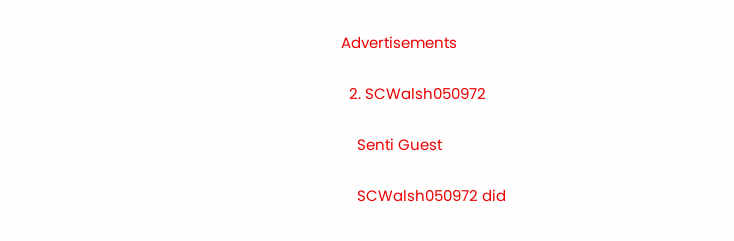Advertisements

  2. SCWalsh050972

    Senti Guest

    SCWalsh050972 did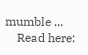mumble ...
    Read here: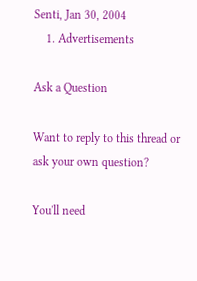Senti, Jan 30, 2004
    1. Advertisements

Ask a Question

Want to reply to this thread or ask your own question?

You'll need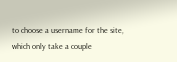to choose a username for the site, which only take a couple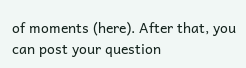of moments (here). After that, you can post your question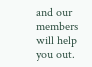and our members will help you out.